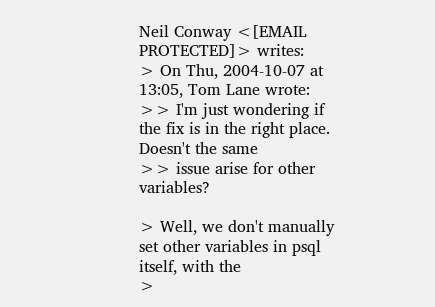Neil Conway <[EMAIL PROTECTED]> writes:
> On Thu, 2004-10-07 at 13:05, Tom Lane wrote:
>> I'm just wondering if the fix is in the right place.  Doesn't the same
>> issue arise for other variables?

> Well, we don't manually set other variables in psql itself, with the
>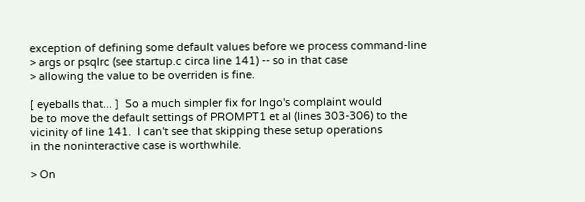exception of defining some default values before we process command-line
> args or psqlrc (see startup.c circa line 141) -- so in that case
> allowing the value to be overriden is fine.

[ eyeballs that... ]  So a much simpler fix for Ingo's complaint would
be to move the default settings of PROMPT1 et al (lines 303-306) to the
vicinity of line 141.  I can't see that skipping these setup operations
in the noninteractive case is worthwhile.

> On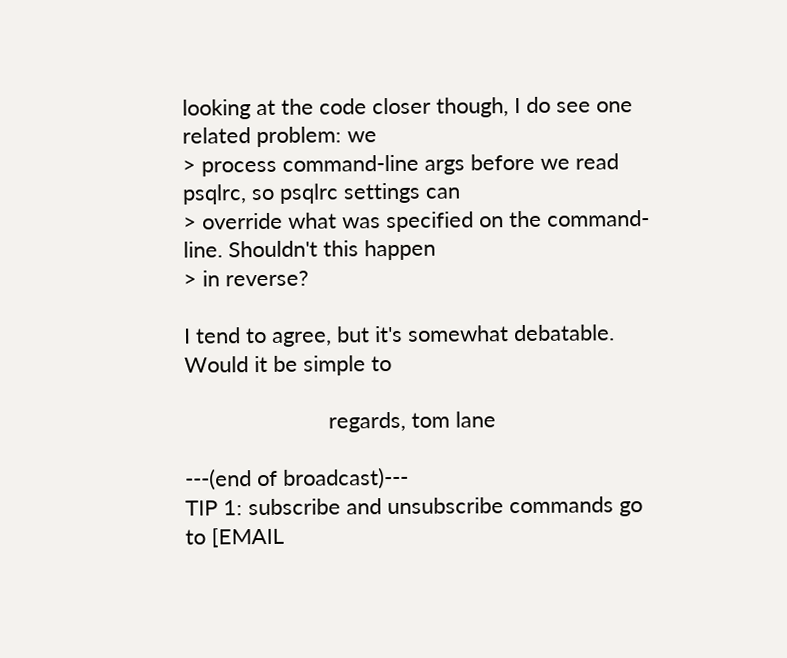looking at the code closer though, I do see one related problem: we
> process command-line args before we read psqlrc, so psqlrc settings can
> override what was specified on the command-line. Shouldn't this happen
> in reverse?

I tend to agree, but it's somewhat debatable.  Would it be simple to

                        regards, tom lane

---(end of broadcast)---
TIP 1: subscribe and unsubscribe commands go to [EMAIL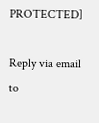PROTECTED]

Reply via email to